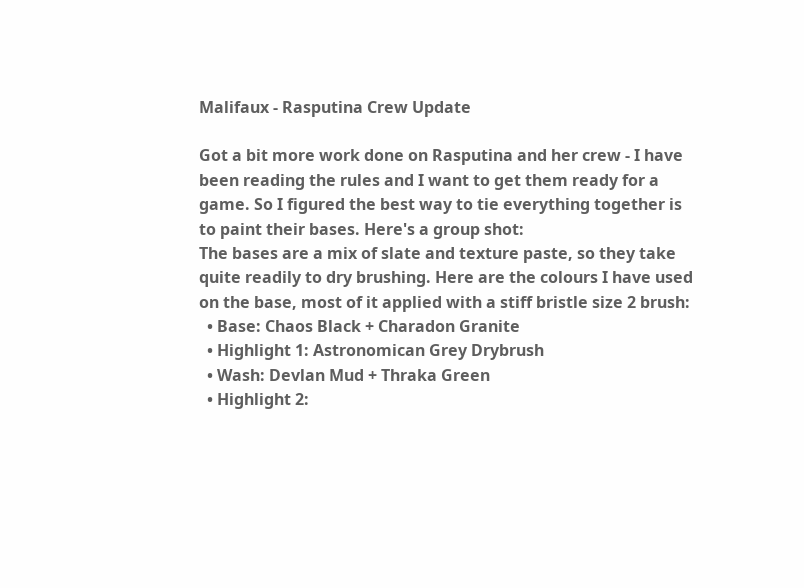Malifaux - Rasputina Crew Update

Got a bit more work done on Rasputina and her crew - I have been reading the rules and I want to get them ready for a game. So I figured the best way to tie everything together is to paint their bases. Here's a group shot:
The bases are a mix of slate and texture paste, so they take quite readily to dry brushing. Here are the colours I have used on the base, most of it applied with a stiff bristle size 2 brush:
  • Base: Chaos Black + Charadon Granite
  • Highlight 1: Astronomican Grey Drybrush
  • Wash: Devlan Mud + Thraka Green
  • Highlight 2: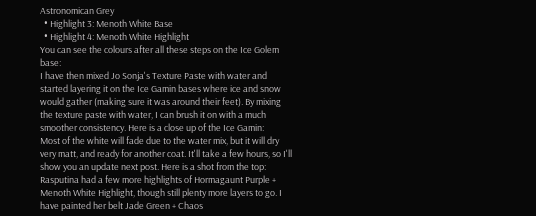Astronomican Grey
  • Highlight 3: Menoth White Base
  • Highlight 4: Menoth White Highlight
You can see the colours after all these steps on the Ice Golem base:
I have then mixed Jo Sonja's Texture Paste with water and started layering it on the Ice Gamin bases where ice and snow would gather (making sure it was around their feet). By mixing the texture paste with water, I can brush it on with a much smoother consistency. Here is a close up of the Ice Gamin:
Most of the white will fade due to the water mix, but it will dry very matt, and ready for another coat. It'll take a few hours, so I'll show you an update next post. Here is a shot from the top:
Rasputina had a few more highlights of Hormagaunt Purple + Menoth White Highlight, though still plenty more layers to go. I have painted her belt Jade Green + Chaos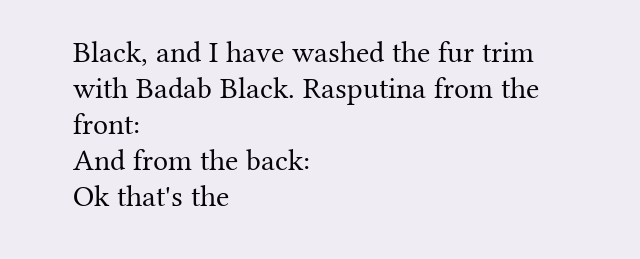Black, and I have washed the fur trim with Badab Black. Rasputina from the front:
And from the back:
Ok that's the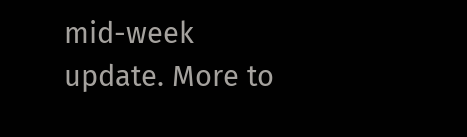mid-week update. More to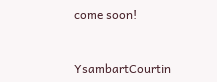come soon!


YsambartCourtin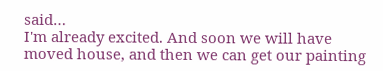said…
I'm already excited. And soon we will have moved house, and then we can get our painting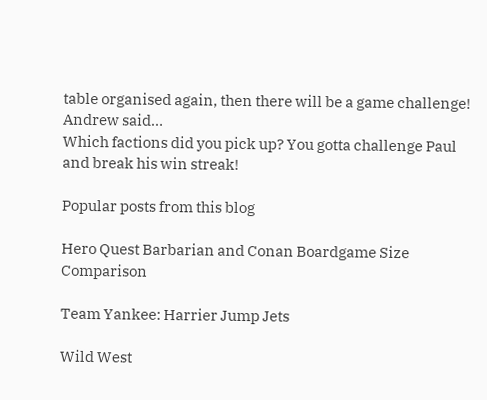table organised again, then there will be a game challenge!
Andrew said…
Which factions did you pick up? You gotta challenge Paul and break his win streak!

Popular posts from this blog

Hero Quest Barbarian and Conan Boardgame Size Comparison

Team Yankee: Harrier Jump Jets

Wild West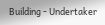Building - Undertaker